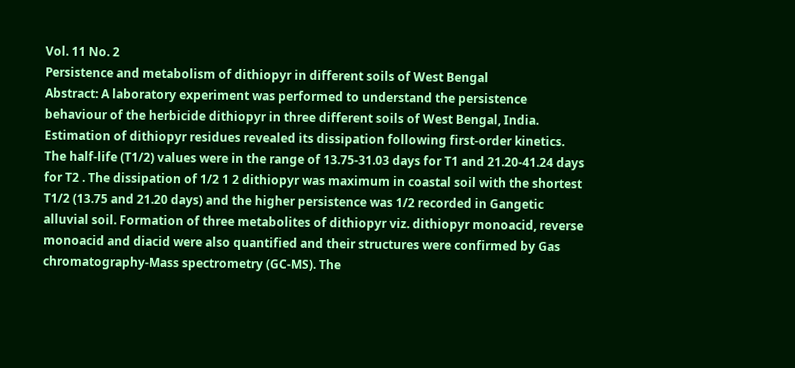Vol. 11 No. 2
Persistence and metabolism of dithiopyr in different soils of West Bengal
Abstract: A laboratory experiment was performed to understand the persistence behaviour of the herbicide dithiopyr in three different soils of West Bengal, India. Estimation of dithiopyr residues revealed its dissipation following first-order kinetics. The half-life (T1/2) values were in the range of 13.75-31.03 days for T1 and 21.20-41.24 days for T2 . The dissipation of 1/2 1 2 dithiopyr was maximum in coastal soil with the shortest T1/2 (13.75 and 21.20 days) and the higher persistence was 1/2 recorded in Gangetic alluvial soil. Formation of three metabolites of dithiopyr viz. dithiopyr monoacid, reverse monoacid and diacid were also quantified and their structures were confirmed by Gas chromatography-Mass spectrometry (GC-MS). The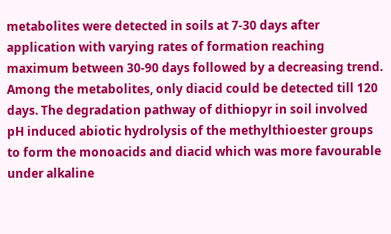metabolites were detected in soils at 7-30 days after application with varying rates of formation reaching maximum between 30-90 days followed by a decreasing trend. Among the metabolites, only diacid could be detected till 120 days. The degradation pathway of dithiopyr in soil involved pH induced abiotic hydrolysis of the methylthioester groups to form the monoacids and diacid which was more favourable under alkaline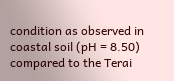condition as observed in coastal soil (pH = 8.50) compared to the Terai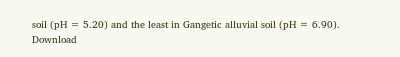soil (pH = 5.20) and the least in Gangetic alluvial soil (pH = 6.90).
Download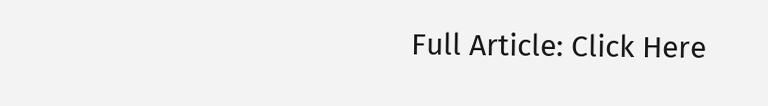Full Article: Click Here